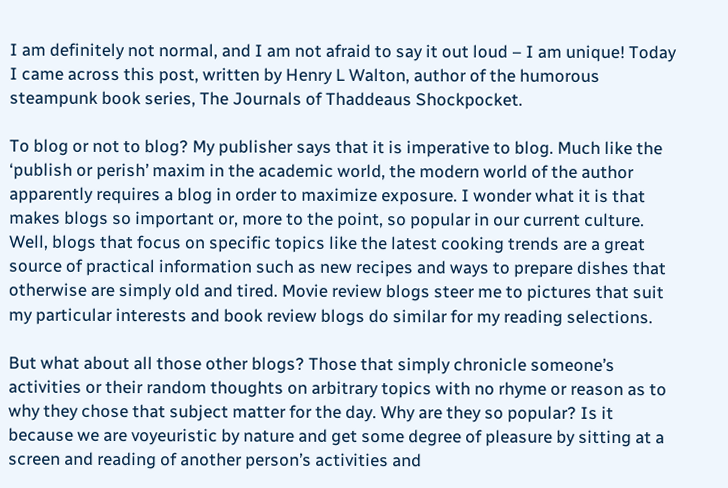I am definitely not normal, and I am not afraid to say it out loud – I am unique! Today I came across this post, written by Henry L Walton, author of the humorous steampunk book series, The Journals of Thaddeaus Shockpocket.

To blog or not to blog? My publisher says that it is imperative to blog. Much like the ‘publish or perish’ maxim in the academic world, the modern world of the author apparently requires a blog in order to maximize exposure. I wonder what it is that makes blogs so important or, more to the point, so popular in our current culture. Well, blogs that focus on specific topics like the latest cooking trends are a great source of practical information such as new recipes and ways to prepare dishes that otherwise are simply old and tired. Movie review blogs steer me to pictures that suit my particular interests and book review blogs do similar for my reading selections.

But what about all those other blogs? Those that simply chronicle someone’s activities or their random thoughts on arbitrary topics with no rhyme or reason as to why they chose that subject matter for the day. Why are they so popular? Is it because we are voyeuristic by nature and get some degree of pleasure by sitting at a screen and reading of another person’s activities and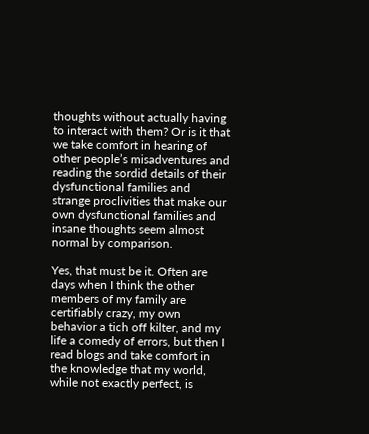thoughts without actually having to interact with them? Or is it that we take comfort in hearing of other people’s misadventures and reading the sordid details of their dysfunctional families and strange proclivities that make our own dysfunctional families and insane thoughts seem almost normal by comparison.

Yes, that must be it. Often are days when I think the other members of my family are certifiably crazy, my own behavior a tich off kilter, and my life a comedy of errors, but then I read blogs and take comfort in the knowledge that my world, while not exactly perfect, is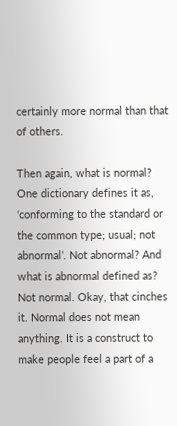certainly more normal than that of others.

Then again, what is normal? One dictionary defines it as, ‘conforming to the standard or the common type; usual; not abnormal’. Not abnormal? And what is abnormal defined as? Not normal. Okay, that cinches it. Normal does not mean anything. It is a construct to make people feel a part of a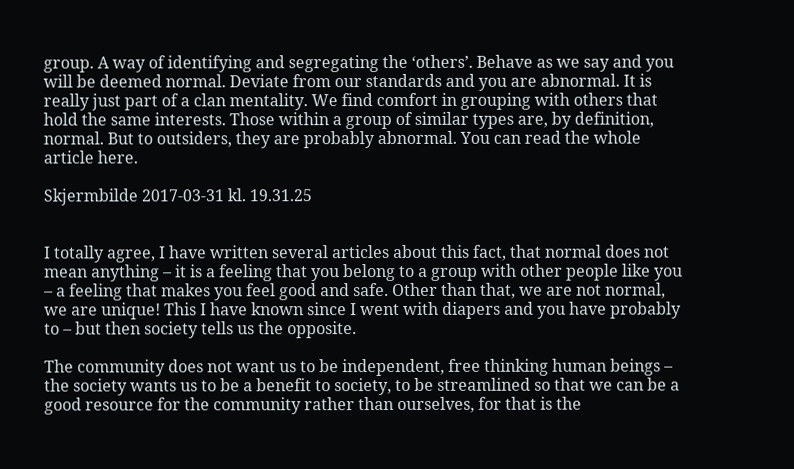group. A way of identifying and segregating the ‘others’. Behave as we say and you will be deemed normal. Deviate from our standards and you are abnormal. It is really just part of a clan mentality. We find comfort in grouping with others that hold the same interests. Those within a group of similar types are, by definition, normal. But to outsiders, they are probably abnormal. You can read the whole article here.

Skjermbilde 2017-03-31 kl. 19.31.25


I totally agree, I have written several articles about this fact, that normal does not mean anything – it is a feeling that you belong to a group with other people like you – a feeling that makes you feel good and safe. Other than that, we are not normal, we are unique! This I have known since I went with diapers and you have probably to – but then society tells us the opposite.

The community does not want us to be independent, free thinking human beings – the society wants us to be a benefit to society, to be streamlined so that we can be a good resource for the community rather than ourselves, for that is the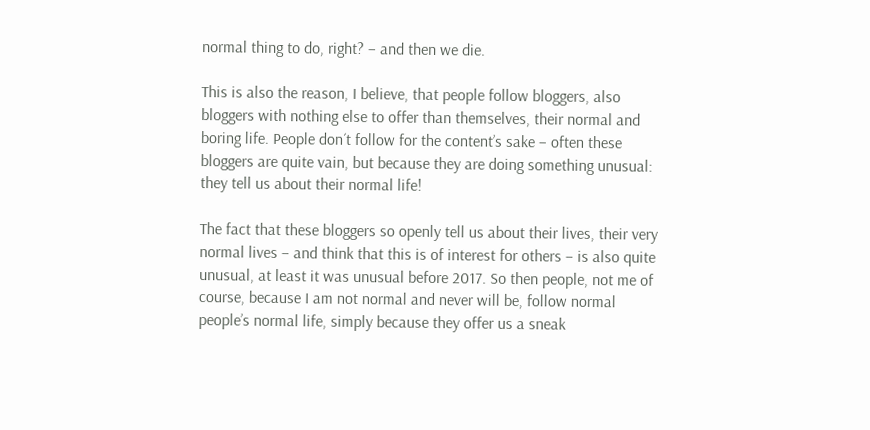normal thing to do, right? – and then we die.

This is also the reason, I believe, that people follow bloggers, also bloggers with nothing else to offer than themselves, their normal and boring life. People don´t follow for the content’s sake – often these bloggers are quite vain, but because they are doing something unusual: they tell us about their normal life!

The fact that these bloggers so openly tell us about their lives, their very normal lives – and think that this is of interest for others – is also quite unusual, at least it was unusual before 2017. So then people, not me of course, because I am not normal and never will be, follow normal people’s normal life, simply because they offer us a sneak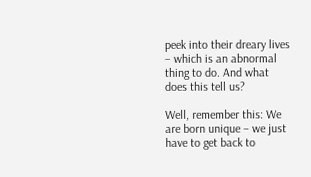peek into their dreary lives – which is an abnormal thing to do. And what does this tell us?

Well, remember this: We are born unique – we just have to get back to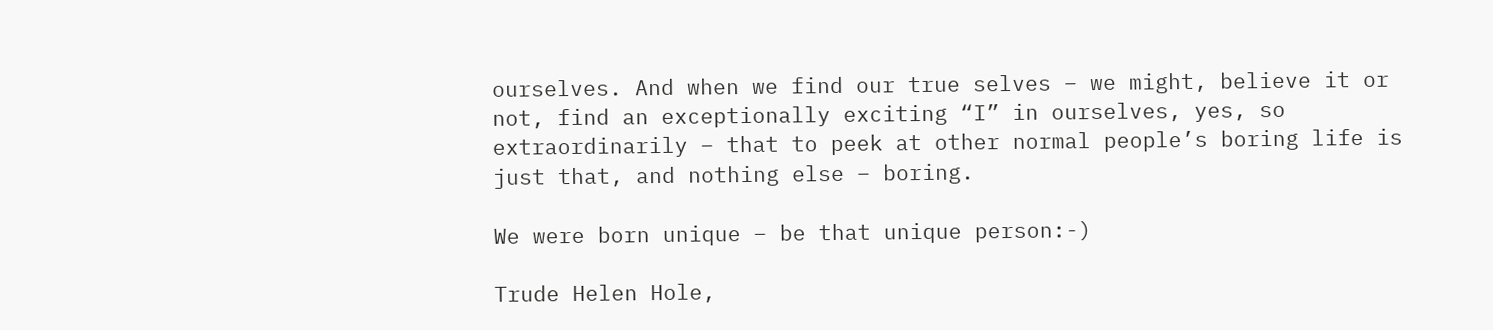ourselves. And when we find our true selves – we might, believe it or not, find an exceptionally exciting “I” in ourselves, yes, so extraordinarily – that to peek at other normal people’s boring life is just that, and nothing else – boring.

We were born unique – be that unique person:-)

Trude Helen Hole,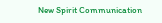New Spirit Communication